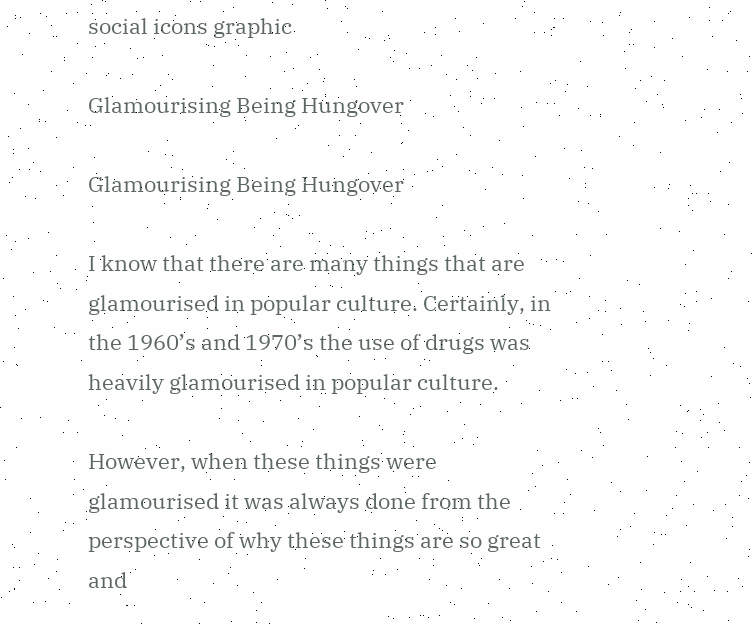social icons graphic

Glamourising Being Hungover

Glamourising Being Hungover

I know that there are many things that are glamourised in popular culture. Certainly, in the 1960’s and 1970’s the use of drugs was heavily glamourised in popular culture.

However, when these things were glamourised it was always done from the perspective of why these things are so great and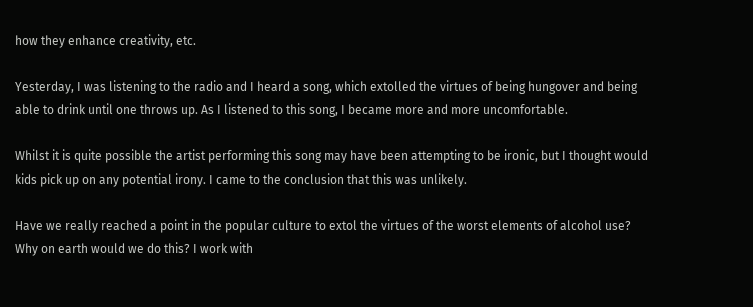how they enhance creativity, etc.

Yesterday, I was listening to the radio and I heard a song, which extolled the virtues of being hungover and being able to drink until one throws up. As I listened to this song, I became more and more uncomfortable.

Whilst it is quite possible the artist performing this song may have been attempting to be ironic, but I thought would kids pick up on any potential irony. I came to the conclusion that this was unlikely.

Have we really reached a point in the popular culture to extol the virtues of the worst elements of alcohol use? Why on earth would we do this? I work with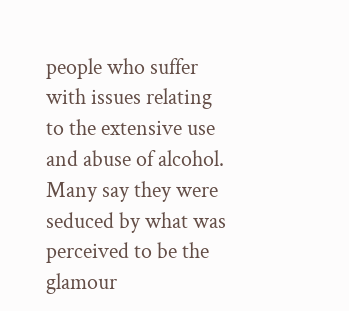people who suffer with issues relating to the extensive use and abuse of alcohol. Many say they were seduced by what was perceived to be the glamour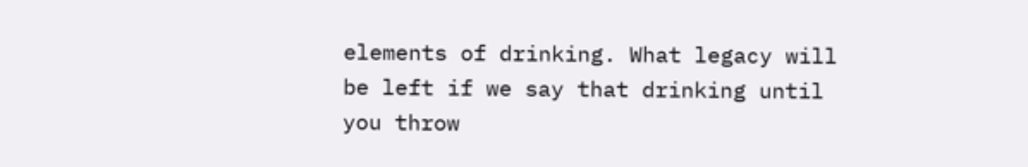elements of drinking. What legacy will be left if we say that drinking until you throw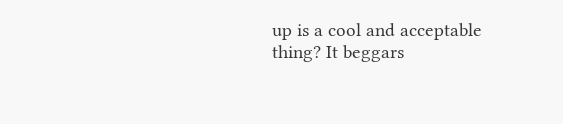up is a cool and acceptable thing? It beggars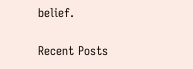belief.

Recent Posts